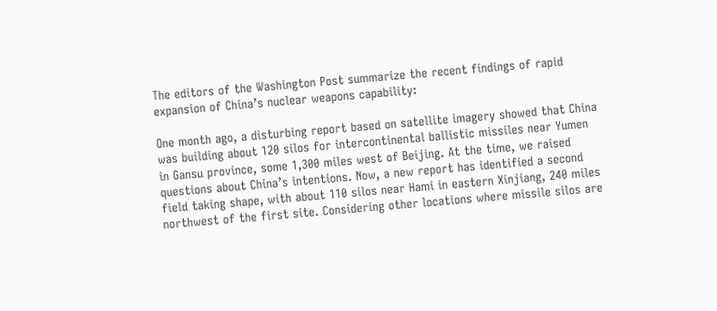The editors of the Washington Post summarize the recent findings of rapid expansion of China’s nuclear weapons capability:

One month ago, a disturbing report based on satellite imagery showed that China was building about 120 silos for intercontinental ballistic missiles near Yumen in Gansu province, some 1,300 miles west of Beijing. At the time, we raised questions about China’s intentions. Now, a new report has identified a second field taking shape, with about 110 silos near Hami in eastern Xinjiang, 240 miles northwest of the first site. Considering other locations where missile silos are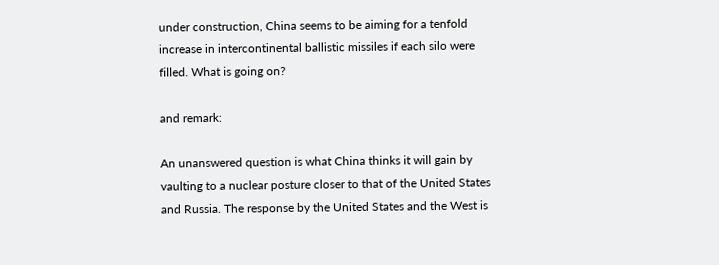under construction, China seems to be aiming for a tenfold increase in intercontinental ballistic missiles if each silo were filled. What is going on?

and remark:

An unanswered question is what China thinks it will gain by vaulting to a nuclear posture closer to that of the United States and Russia. The response by the United States and the West is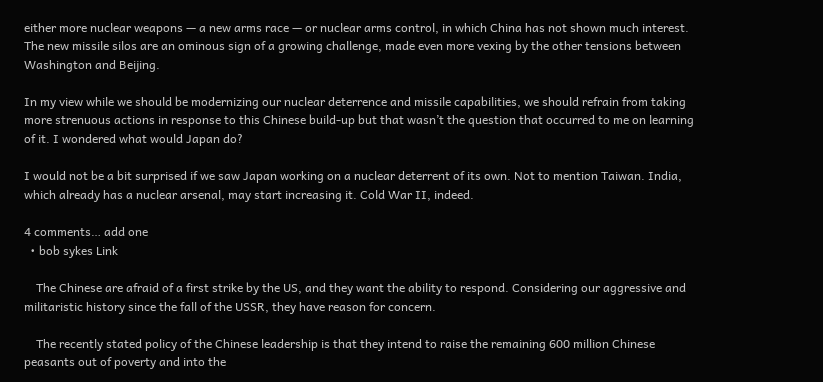either more nuclear weapons — a new arms race — or nuclear arms control, in which China has not shown much interest. The new missile silos are an ominous sign of a growing challenge, made even more vexing by the other tensions between Washington and Beijing.

In my view while we should be modernizing our nuclear deterrence and missile capabilities, we should refrain from taking more strenuous actions in response to this Chinese build-up but that wasn’t the question that occurred to me on learning of it. I wondered what would Japan do?

I would not be a bit surprised if we saw Japan working on a nuclear deterrent of its own. Not to mention Taiwan. India, which already has a nuclear arsenal, may start increasing it. Cold War II, indeed.

4 comments… add one
  • bob sykes Link

    The Chinese are afraid of a first strike by the US, and they want the ability to respond. Considering our aggressive and militaristic history since the fall of the USSR, they have reason for concern.

    The recently stated policy of the Chinese leadership is that they intend to raise the remaining 600 million Chinese peasants out of poverty and into the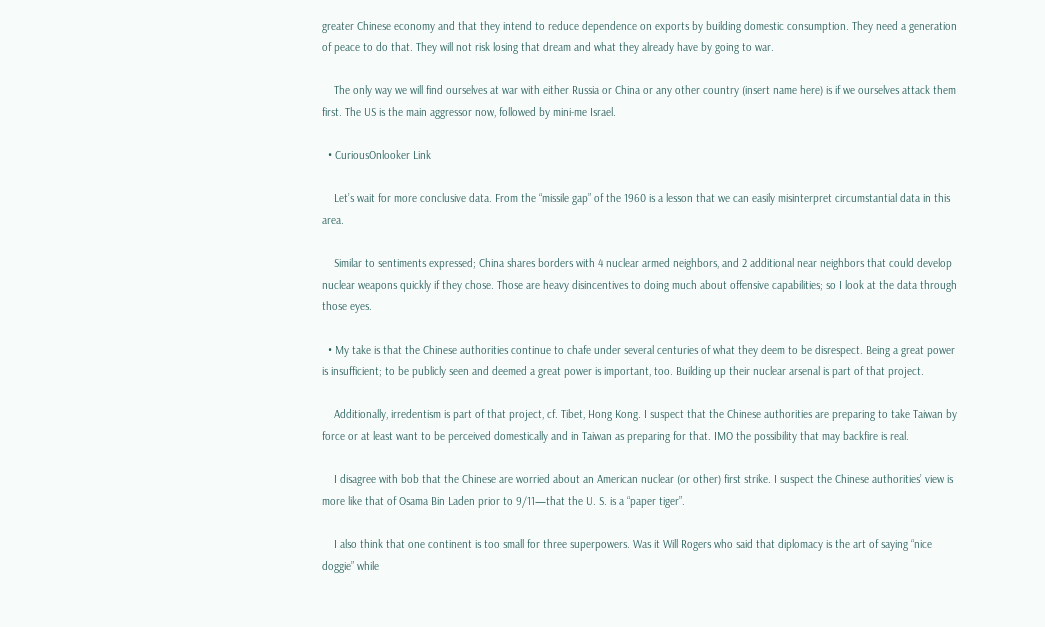greater Chinese economy and that they intend to reduce dependence on exports by building domestic consumption. They need a generation of peace to do that. They will not risk losing that dream and what they already have by going to war.

    The only way we will find ourselves at war with either Russia or China or any other country (insert name here) is if we ourselves attack them first. The US is the main aggressor now, followed by mini-me Israel.

  • CuriousOnlooker Link

    Let’s wait for more conclusive data. From the “missile gap” of the 1960 is a lesson that we can easily misinterpret circumstantial data in this area.

    Similar to sentiments expressed; China shares borders with 4 nuclear armed neighbors, and 2 additional near neighbors that could develop nuclear weapons quickly if they chose. Those are heavy disincentives to doing much about offensive capabilities; so I look at the data through those eyes.

  • My take is that the Chinese authorities continue to chafe under several centuries of what they deem to be disrespect. Being a great power is insufficient; to be publicly seen and deemed a great power is important, too. Building up their nuclear arsenal is part of that project.

    Additionally, irredentism is part of that project, cf. Tibet, Hong Kong. I suspect that the Chinese authorities are preparing to take Taiwan by force or at least want to be perceived domestically and in Taiwan as preparing for that. IMO the possibility that may backfire is real.

    I disagree with bob that the Chinese are worried about an American nuclear (or other) first strike. I suspect the Chinese authorities’ view is more like that of Osama Bin Laden prior to 9/11—that the U. S. is a “paper tiger”.

    I also think that one continent is too small for three superpowers. Was it Will Rogers who said that diplomacy is the art of saying “nice doggie” while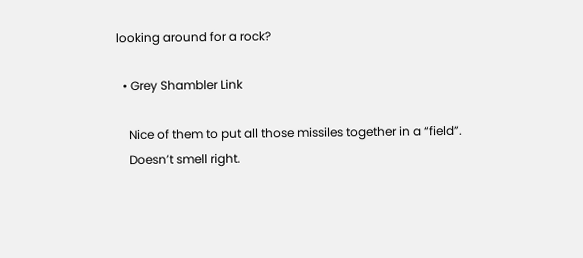looking around for a rock?

  • Grey Shambler Link

    Nice of them to put all those missiles together in a “field”.
    Doesn’t smell right.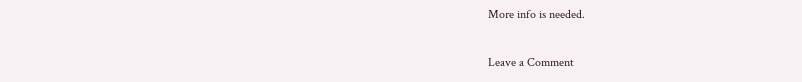More info is needed.

Leave a Comment